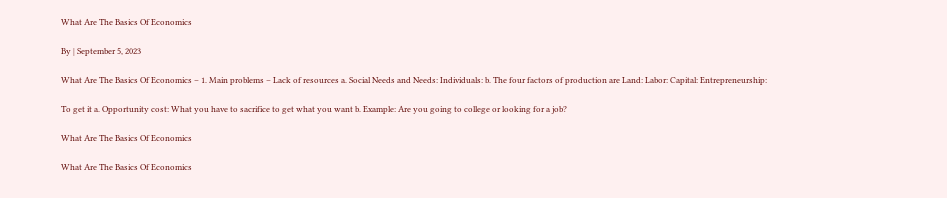What Are The Basics Of Economics

By | September 5, 2023

What Are The Basics Of Economics – 1. Main problems – Lack of resources a. Social Needs and Needs: Individuals: b. The four factors of production are Land: Labor: Capital: Entrepreneurship:

To get it a. Opportunity cost: What you have to sacrifice to get what you want b. Example: Are you going to college or looking for a job?

What Are The Basics Of Economics

What Are The Basics Of Economics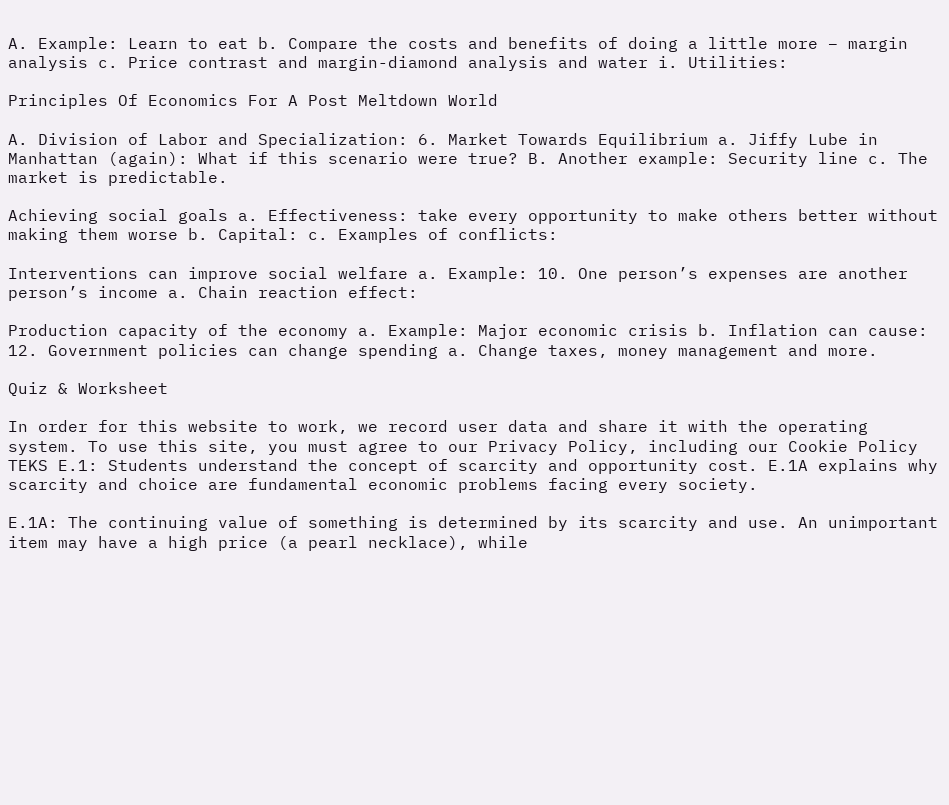A. Example: Learn to eat b. Compare the costs and benefits of doing a little more – margin analysis c. Price contrast and margin-diamond analysis and water i. Utilities:

Principles Of Economics For A Post Meltdown World

A. Division of Labor and Specialization: 6. Market Towards Equilibrium a. Jiffy Lube in Manhattan (again): What if this scenario were true? B. Another example: Security line c. The market is predictable.

Achieving social goals a. Effectiveness: take every opportunity to make others better without making them worse b. Capital: c. Examples of conflicts:

Interventions can improve social welfare a. Example: 10. One person’s expenses are another person’s income a. Chain reaction effect:

Production capacity of the economy a. Example: Major economic crisis b. Inflation can cause: 12. Government policies can change spending a. Change taxes, money management and more.

Quiz & Worksheet

In order for this website to work, we record user data and share it with the operating system. To use this site, you must agree to our Privacy Policy, including our Cookie Policy TEKS E.1: Students understand the concept of scarcity and opportunity cost. E.1A explains why scarcity and choice are fundamental economic problems facing every society.

E.1A: The continuing value of something is determined by its scarcity and use. An unimportant item may have a high price (a pearl necklace), while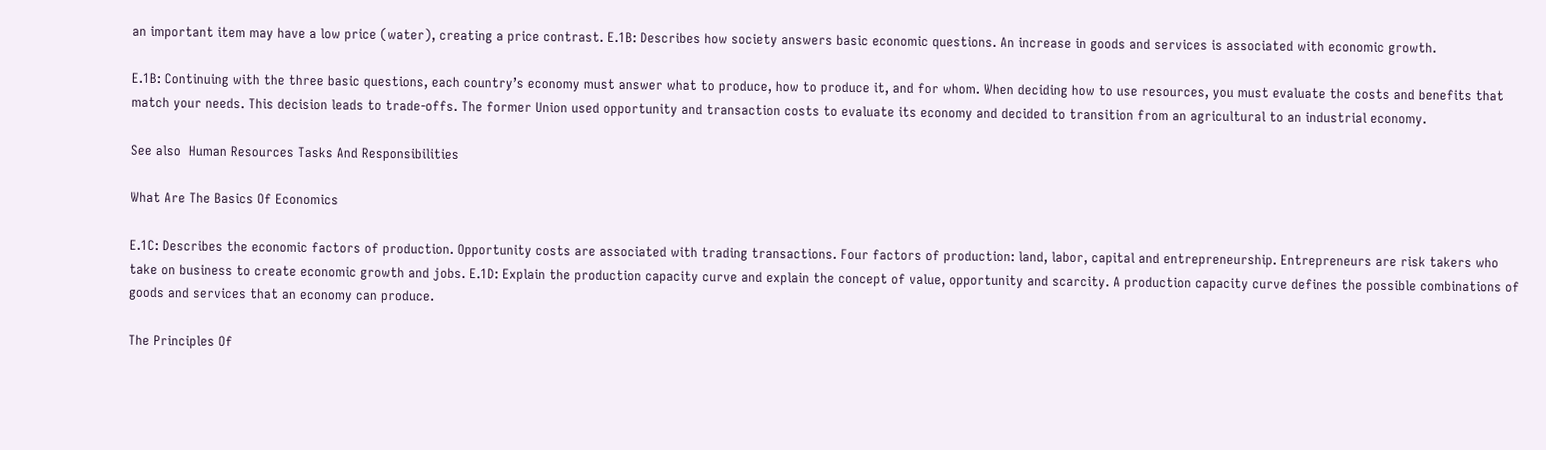an important item may have a low price (water), creating a price contrast. E.1B: Describes how society answers basic economic questions. An increase in goods and services is associated with economic growth.

E.1B: Continuing with the three basic questions, each country’s economy must answer what to produce, how to produce it, and for whom. When deciding how to use resources, you must evaluate the costs and benefits that match your needs. This decision leads to trade-offs. The former Union used opportunity and transaction costs to evaluate its economy and decided to transition from an agricultural to an industrial economy.

See also  Human Resources Tasks And Responsibilities

What Are The Basics Of Economics

E.1C: Describes the economic factors of production. Opportunity costs are associated with trading transactions. Four factors of production: land, labor, capital and entrepreneurship. Entrepreneurs are risk takers who take on business to create economic growth and jobs. E.1D: Explain the production capacity curve and explain the concept of value, opportunity and scarcity. A production capacity curve defines the possible combinations of goods and services that an economy can produce.

The Principles Of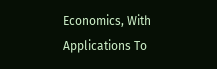Economics, With Applications To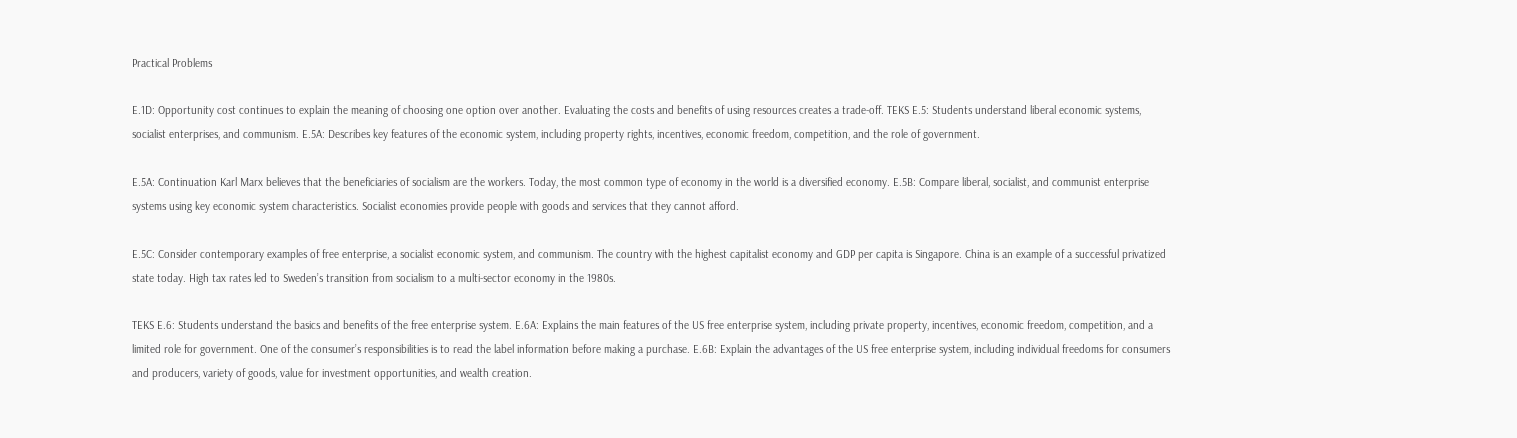Practical Problems

E.1D: Opportunity cost continues to explain the meaning of choosing one option over another. Evaluating the costs and benefits of using resources creates a trade-off. TEKS E.5: Students understand liberal economic systems, socialist enterprises, and communism. E.5A: Describes key features of the economic system, including property rights, incentives, economic freedom, competition, and the role of government.

E.5A: Continuation Karl Marx believes that the beneficiaries of socialism are the workers. Today, the most common type of economy in the world is a diversified economy. E.5B: Compare liberal, socialist, and communist enterprise systems using key economic system characteristics. Socialist economies provide people with goods and services that they cannot afford.

E.5C: Consider contemporary examples of free enterprise, a socialist economic system, and communism. The country with the highest capitalist economy and GDP per capita is Singapore. China is an example of a successful privatized state today. High tax rates led to Sweden’s transition from socialism to a multi-sector economy in the 1980s.

TEKS E.6: Students understand the basics and benefits of the free enterprise system. E.6A: Explains the main features of the US free enterprise system, including private property, incentives, economic freedom, competition, and a limited role for government. One of the consumer’s responsibilities is to read the label information before making a purchase. E.6B: Explain the advantages of the US free enterprise system, including individual freedoms for consumers and producers, variety of goods, value for investment opportunities, and wealth creation.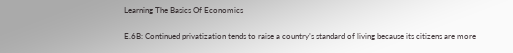Learning The Basics Of Economics

E.6B: Continued privatization tends to raise a country’s standard of living because its citizens are more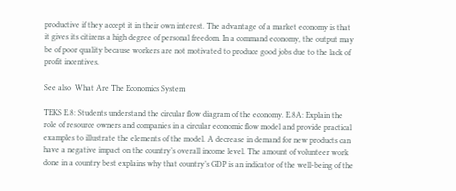productive if they accept it in their own interest. The advantage of a market economy is that it gives its citizens a high degree of personal freedom. In a command economy, the output may be of poor quality because workers are not motivated to produce good jobs due to the lack of profit incentives.

See also  What Are The Economics System

TEKS E.8: Students understand the circular flow diagram of the economy. E.8A: Explain the role of resource owners and companies in a circular economic flow model and provide practical examples to illustrate the elements of the model. A decrease in demand for new products can have a negative impact on the country’s overall income level. The amount of volunteer work done in a country best explains why that country’s GDP is an indicator of the well-being of the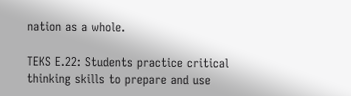nation as a whole.

TEKS E.22: Students practice critical thinking skills to prepare and use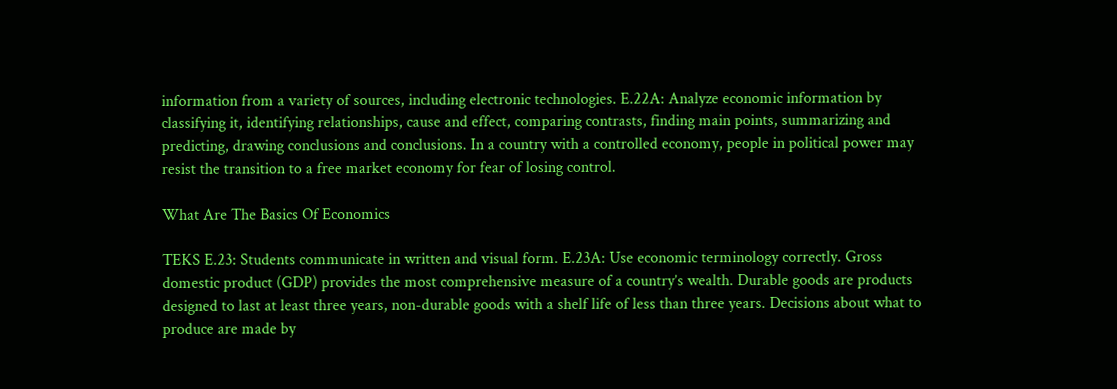information from a variety of sources, including electronic technologies. E.22A: Analyze economic information by classifying it, identifying relationships, cause and effect, comparing contrasts, finding main points, summarizing and predicting, drawing conclusions and conclusions. In a country with a controlled economy, people in political power may resist the transition to a free market economy for fear of losing control.

What Are The Basics Of Economics

TEKS E.23: Students communicate in written and visual form. E.23A: Use economic terminology correctly. Gross domestic product (GDP) provides the most comprehensive measure of a country’s wealth. Durable goods are products designed to last at least three years, non-durable goods with a shelf life of less than three years. Decisions about what to produce are made by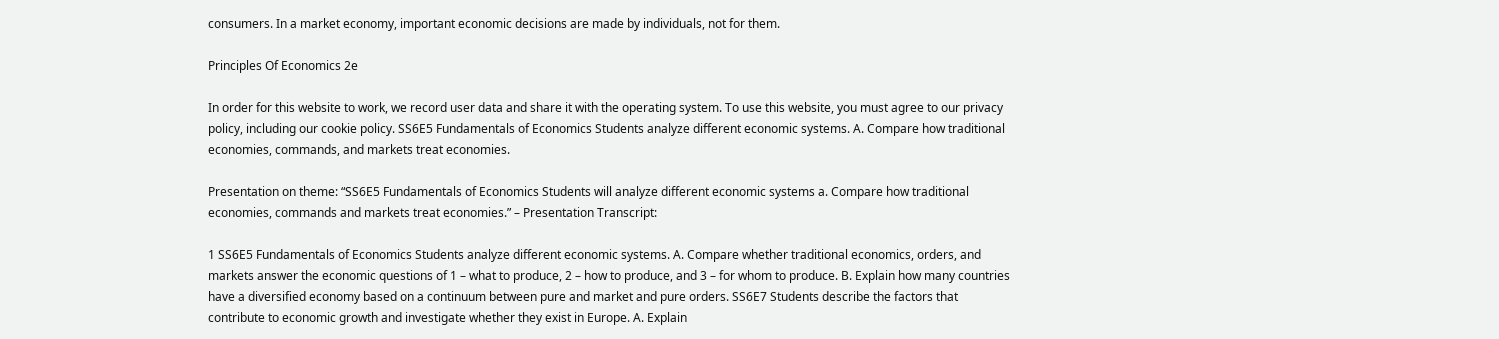consumers. In a market economy, important economic decisions are made by individuals, not for them.

Principles Of Economics 2e

In order for this website to work, we record user data and share it with the operating system. To use this website, you must agree to our privacy policy, including our cookie policy. SS6E5 Fundamentals of Economics Students analyze different economic systems. A. Compare how traditional economies, commands, and markets treat economies.

Presentation on theme: “SS6E5 Fundamentals of Economics Students will analyze different economic systems a. Compare how traditional economies, commands and markets treat economies.” – Presentation Transcript:

1 SS6E5 Fundamentals of Economics Students analyze different economic systems. A. Compare whether traditional economics, orders, and markets answer the economic questions of 1 – what to produce, 2 – how to produce, and 3 – for whom to produce. B. Explain how many countries have a diversified economy based on a continuum between pure and market and pure orders. SS6E7 Students describe the factors that contribute to economic growth and investigate whether they exist in Europe. A. Explain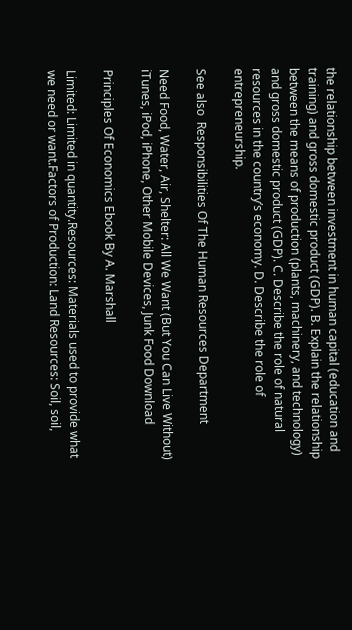the relationship between investment in human capital (education and training) and gross domestic product (GDP). B. Explain the relationship between the means of production (plants, machinery, and technology) and gross domestic product (GDP). C. Describe the role of natural resources in the country’s economy. D. Describe the role of entrepreneurship.

See also  Responsibilities Of The Human Resources Department

Need Food, Water, Air, Shelter: All We Want (But You Can Live Without) iTunes, iPod, iPhone, Other Mobile Devices, Junk Food Download

Principles Of Economics Ebook By A. Marshall

Limited: Limited in quantity.Resources: Materials used to provide what we need or want.Factors of Production: Land Resources: Soil, soil,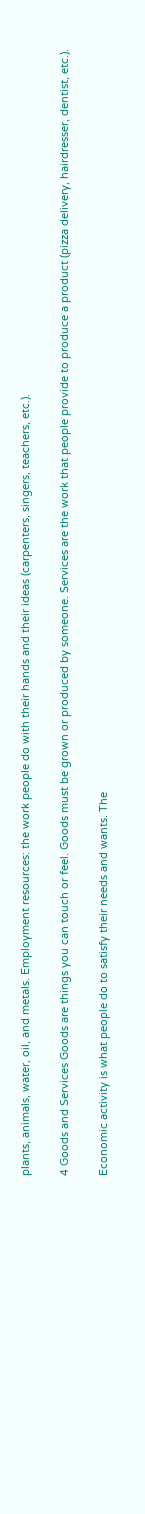plants, animals, water, oil, and metals. Employment resources: the work people do with their hands and their ideas (carpenters, singers, teachers, etc.).

4 Goods and Services Goods are things you can touch or feel. Goods must be grown or produced by someone. Services are the work that people provide to produce a product (pizza delivery, hairdresser, dentist, etc.).

Economic activity is what people do to satisfy their needs and wants. The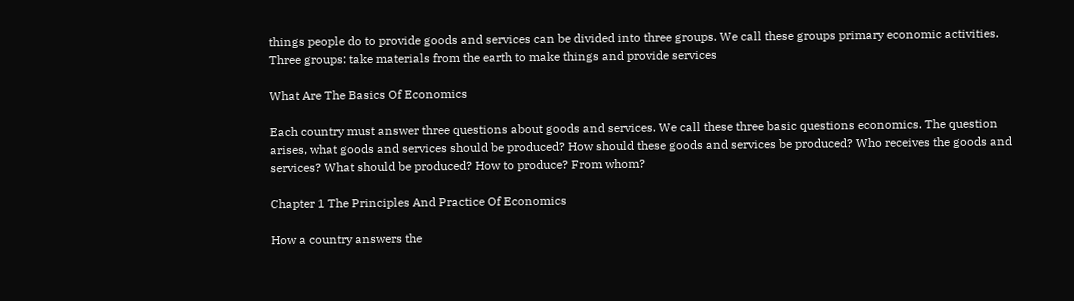things people do to provide goods and services can be divided into three groups. We call these groups primary economic activities. Three groups: take materials from the earth to make things and provide services

What Are The Basics Of Economics

Each country must answer three questions about goods and services. We call these three basic questions economics. The question arises, what goods and services should be produced? How should these goods and services be produced? Who receives the goods and services? What should be produced? How to produce? From whom?

Chapter 1 The Principles And Practice Of Economics

How a country answers the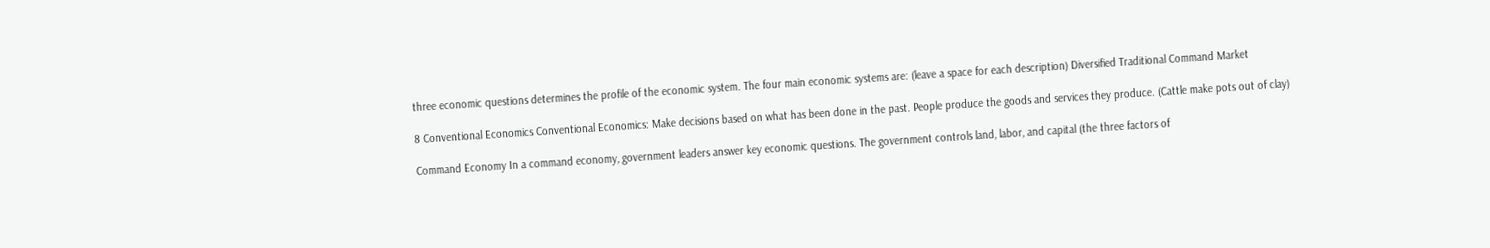three economic questions determines the profile of the economic system. The four main economic systems are: (leave a space for each description) Diversified Traditional Command Market

8 Conventional Economics Conventional Economics: Make decisions based on what has been done in the past. People produce the goods and services they produce. (Cattle make pots out of clay)

Command Economy In a command economy, government leaders answer key economic questions. The government controls land, labor, and capital (the three factors of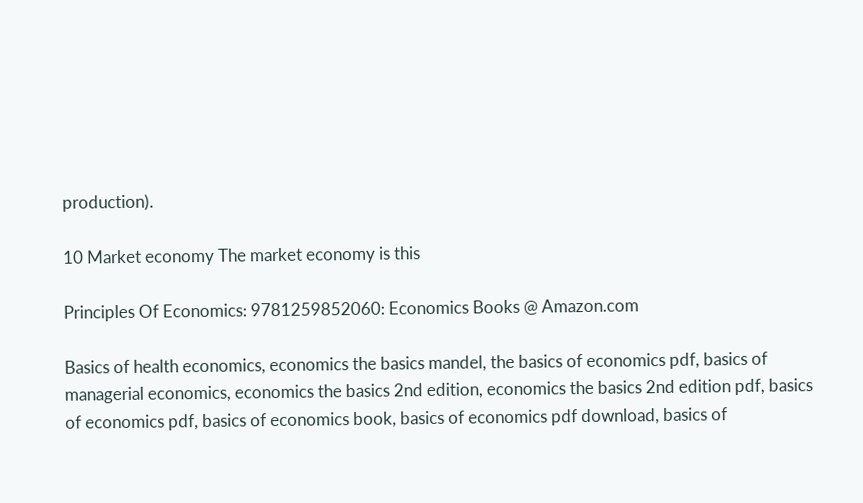production).

10 Market economy The market economy is this

Principles Of Economics: 9781259852060: Economics Books @ Amazon.com

Basics of health economics, economics the basics mandel, the basics of economics pdf, basics of managerial economics, economics the basics 2nd edition, economics the basics 2nd edition pdf, basics of economics pdf, basics of economics book, basics of economics pdf download, basics of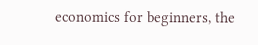economics for beginners, the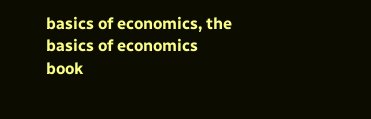basics of economics, the basics of economics book